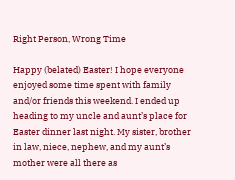Right Person, Wrong Time

Happy (belated) Easter! I hope everyone enjoyed some time spent with family and/or friends this weekend. I ended up heading to my uncle and aunt’s place for Easter dinner last night. My sister, brother in law, niece, nephew, and my aunt’s mother were all there as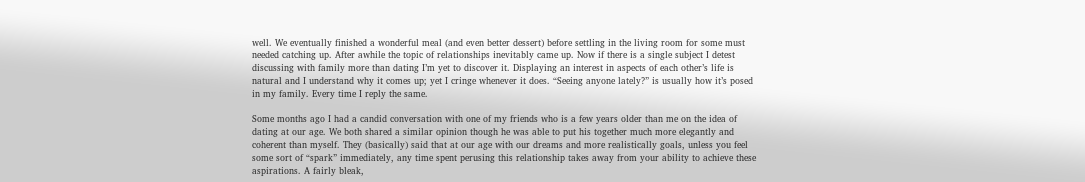well. We eventually finished a wonderful meal (and even better dessert) before settling in the living room for some must needed catching up. After awhile the topic of relationships inevitably came up. Now if there is a single subject I detest discussing with family more than dating I’m yet to discover it. Displaying an interest in aspects of each other’s life is natural and I understand why it comes up; yet I cringe whenever it does. “Seeing anyone lately?” is usually how it’s posed in my family. Every time I reply the same.

Some months ago I had a candid conversation with one of my friends who is a few years older than me on the idea of dating at our age. We both shared a similar opinion though he was able to put his together much more elegantly and coherent than myself. They (basically) said that at our age with our dreams and more realistically goals, unless you feel some sort of “spark” immediately, any time spent perusing this relationship takes away from your ability to achieve these aspirations. A fairly bleak,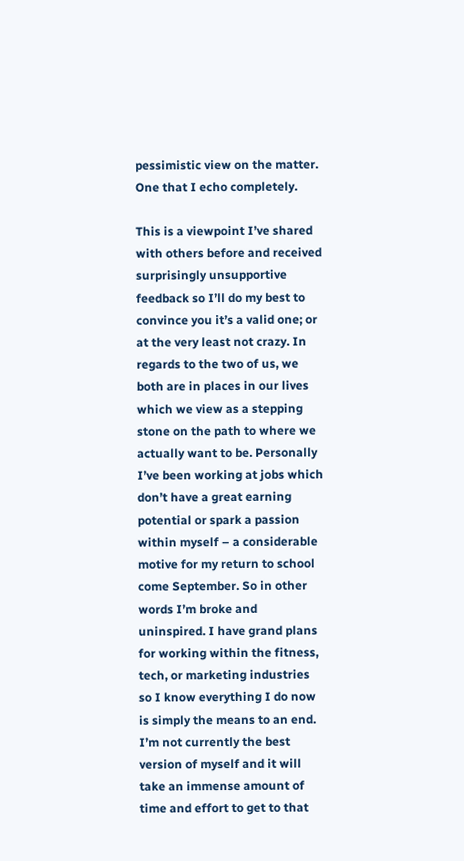pessimistic view on the matter. One that I echo completely.

This is a viewpoint I’ve shared with others before and received surprisingly unsupportive feedback so I’ll do my best to convince you it’s a valid one; or at the very least not crazy. In regards to the two of us, we both are in places in our lives which we view as a stepping stone on the path to where we actually want to be. Personally I’ve been working at jobs which don’t have a great earning potential or spark a passion within myself – a considerable motive for my return to school come September. So in other words I’m broke and uninspired. I have grand plans for working within the fitness, tech, or marketing industries so I know everything I do now is simply the means to an end. I’m not currently the best version of myself and it will take an immense amount of time and effort to get to that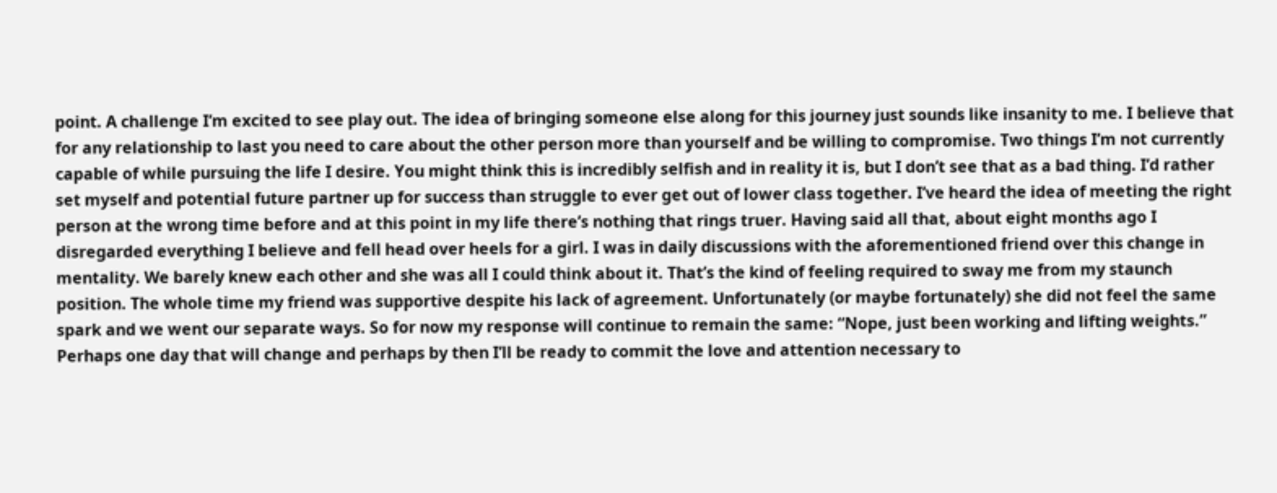point. A challenge I’m excited to see play out. The idea of bringing someone else along for this journey just sounds like insanity to me. I believe that for any relationship to last you need to care about the other person more than yourself and be willing to compromise. Two things I’m not currently capable of while pursuing the life I desire. You might think this is incredibly selfish and in reality it is, but I don’t see that as a bad thing. I’d rather set myself and potential future partner up for success than struggle to ever get out of lower class together. I’ve heard the idea of meeting the right person at the wrong time before and at this point in my life there’s nothing that rings truer. Having said all that, about eight months ago I disregarded everything I believe and fell head over heels for a girl. I was in daily discussions with the aforementioned friend over this change in mentality. We barely knew each other and she was all I could think about it. That’s the kind of feeling required to sway me from my staunch position. The whole time my friend was supportive despite his lack of agreement. Unfortunately (or maybe fortunately) she did not feel the same spark and we went our separate ways. So for now my response will continue to remain the same: “Nope, just been working and lifting weights.” Perhaps one day that will change and perhaps by then I’ll be ready to commit the love and attention necessary to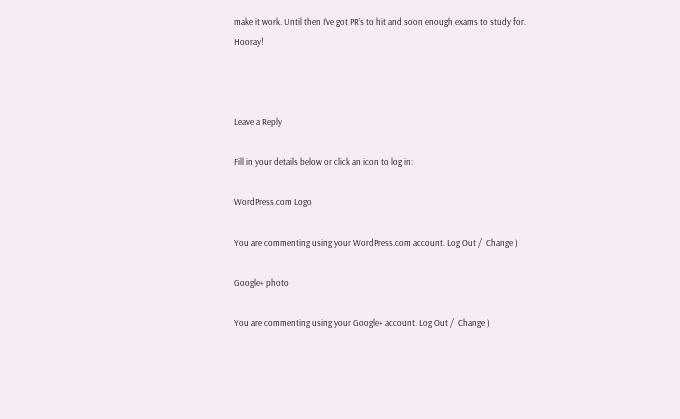make it work. Until then I’ve got PR’s to hit and soon enough exams to study for. Hooray!



Leave a Reply

Fill in your details below or click an icon to log in:

WordPress.com Logo

You are commenting using your WordPress.com account. Log Out /  Change )

Google+ photo

You are commenting using your Google+ account. Log Out /  Change )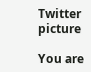Twitter picture

You are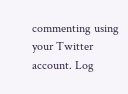commenting using your Twitter account. Log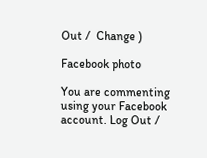Out /  Change )

Facebook photo

You are commenting using your Facebook account. Log Out /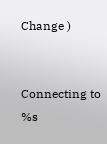Change )


Connecting to %s